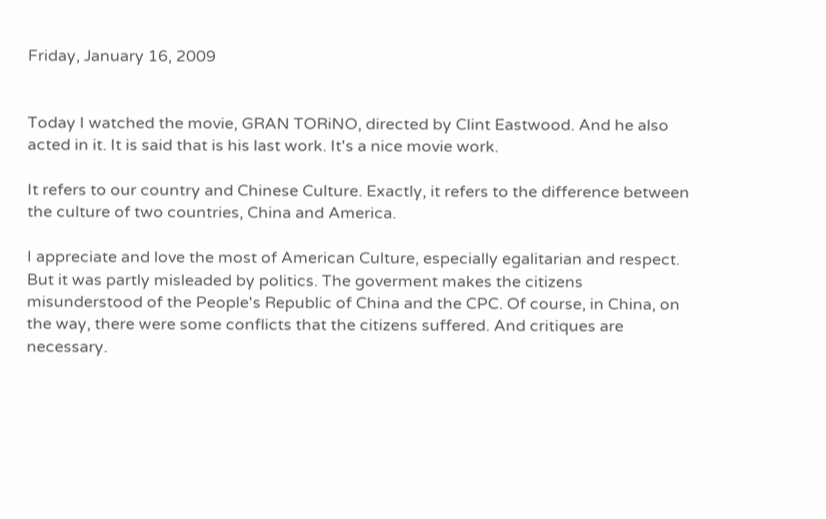Friday, January 16, 2009


Today I watched the movie, GRAN TORiNO, directed by Clint Eastwood. And he also acted in it. It is said that is his last work. It's a nice movie work.

It refers to our country and Chinese Culture. Exactly, it refers to the difference between the culture of two countries, China and America.

I appreciate and love the most of American Culture, especially egalitarian and respect. But it was partly misleaded by politics. The goverment makes the citizens misunderstood of the People's Republic of China and the CPC. Of course, in China, on the way, there were some conflicts that the citizens suffered. And critiques are necessary.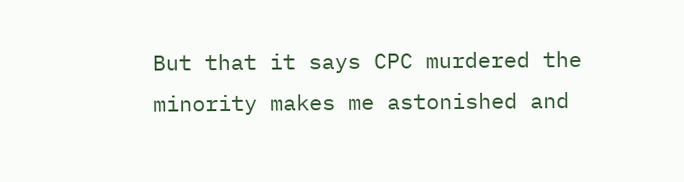But that it says CPC murdered the minority makes me astonished and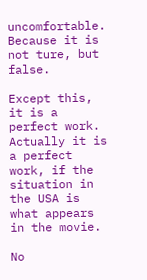uncomfortable. Because it is not ture, but false.

Except this, it is a perfect work. Actually it is a perfect work, if the situation in the USA is what appears in the movie.

No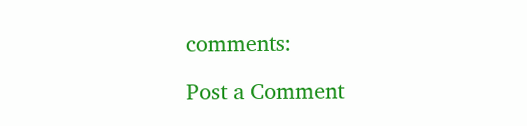comments:

Post a Comment